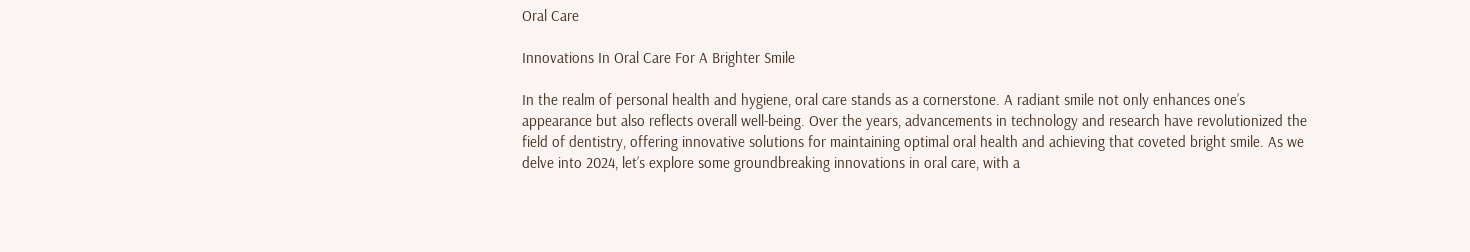Oral Care

Innovations In Oral Care For A Brighter Smile

In the realm of personal health and hygiene, oral care stands as a cornerstone. A radiant smile not only enhances one’s appearance but also reflects overall well-being. Over the years, advancements in technology and research have revolutionized the field of dentistry, offering innovative solutions for maintaining optimal oral health and achieving that coveted bright smile. As we delve into 2024, let’s explore some groundbreaking innovations in oral care, with a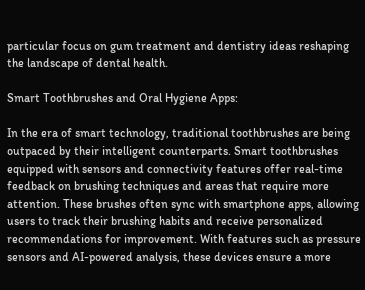particular focus on gum treatment and dentistry ideas reshaping the landscape of dental health.

Smart Toothbrushes and Oral Hygiene Apps:

In the era of smart technology, traditional toothbrushes are being outpaced by their intelligent counterparts. Smart toothbrushes equipped with sensors and connectivity features offer real-time feedback on brushing techniques and areas that require more attention. These brushes often sync with smartphone apps, allowing users to track their brushing habits and receive personalized recommendations for improvement. With features such as pressure sensors and AI-powered analysis, these devices ensure a more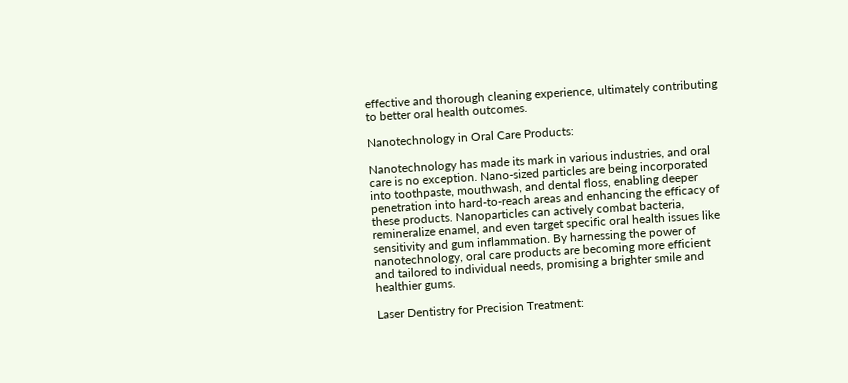effective and thorough cleaning experience, ultimately contributing to better oral health outcomes.

Nanotechnology in Oral Care Products:

Nanotechnology has made its mark in various industries, and oral care is no exception. Nano-sized particles are being incorporated into toothpaste, mouthwash, and dental floss, enabling deeper penetration into hard-to-reach areas and enhancing the efficacy of these products. Nanoparticles can actively combat bacteria, remineralize enamel, and even target specific oral health issues like sensitivity and gum inflammation. By harnessing the power of nanotechnology, oral care products are becoming more efficient and tailored to individual needs, promising a brighter smile and healthier gums.

Laser Dentistry for Precision Treatment: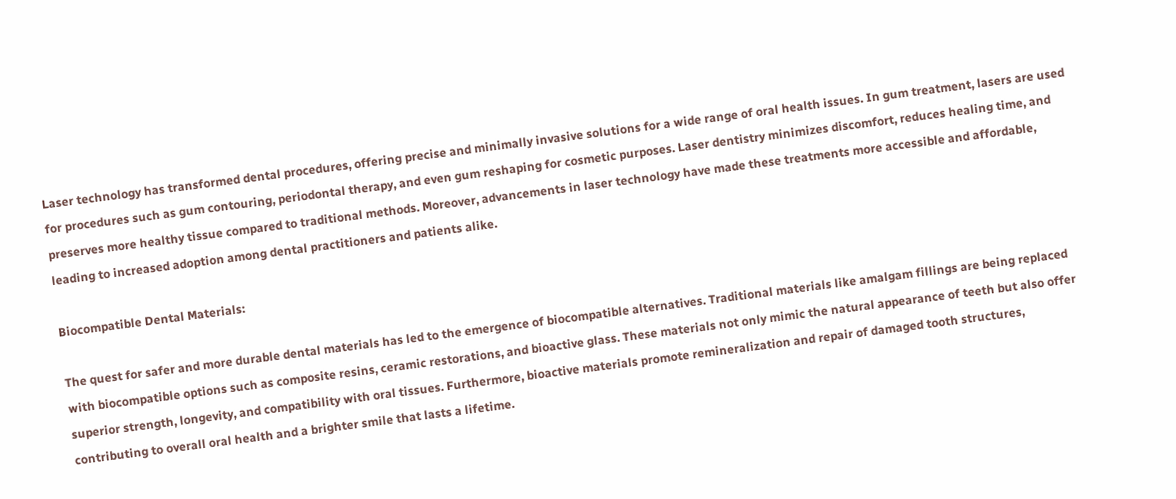Laser technology has transformed dental procedures, offering precise and minimally invasive solutions for a wide range of oral health issues. In gum treatment, lasers are used for procedures such as gum contouring, periodontal therapy, and even gum reshaping for cosmetic purposes. Laser dentistry minimizes discomfort, reduces healing time, and preserves more healthy tissue compared to traditional methods. Moreover, advancements in laser technology have made these treatments more accessible and affordable, leading to increased adoption among dental practitioners and patients alike.

Biocompatible Dental Materials:

The quest for safer and more durable dental materials has led to the emergence of biocompatible alternatives. Traditional materials like amalgam fillings are being replaced with biocompatible options such as composite resins, ceramic restorations, and bioactive glass. These materials not only mimic the natural appearance of teeth but also offer superior strength, longevity, and compatibility with oral tissues. Furthermore, bioactive materials promote remineralization and repair of damaged tooth structures, contributing to overall oral health and a brighter smile that lasts a lifetime.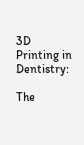3D Printing in Dentistry:

The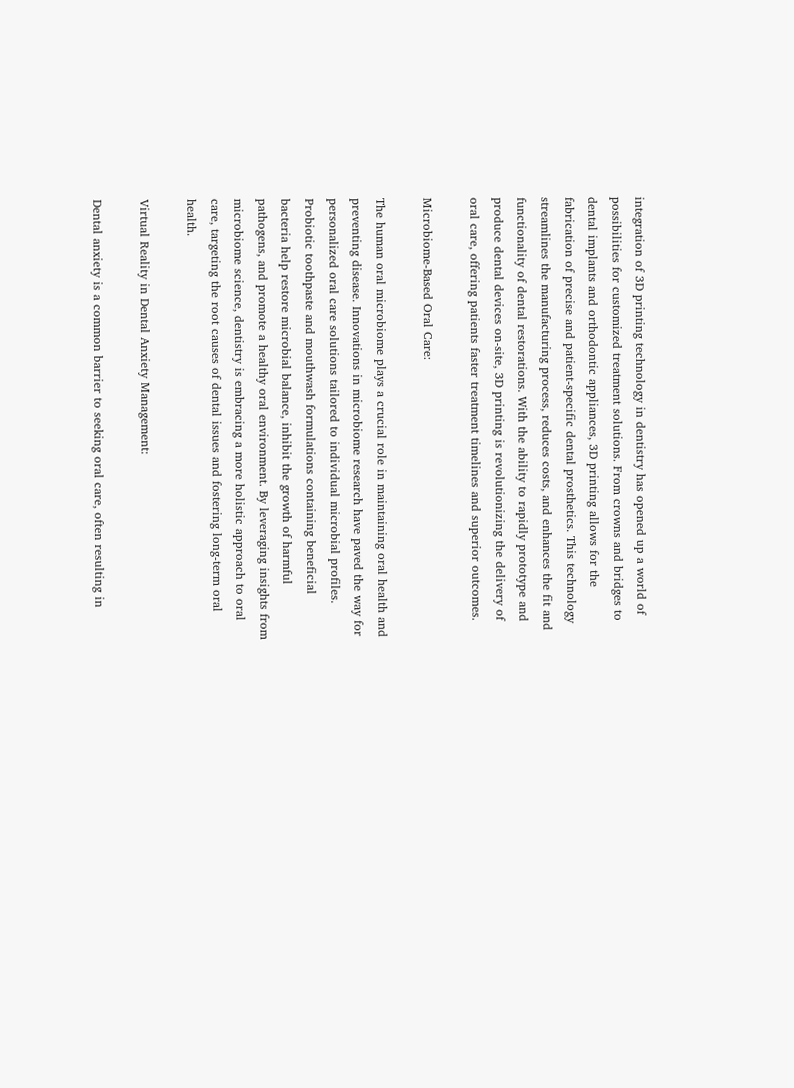integration of 3D printing technology in dentistry has opened up a world of possibilities for customized treatment solutions. From crowns and bridges to dental implants and orthodontic appliances, 3D printing allows for the fabrication of precise and patient-specific dental prosthetics. This technology streamlines the manufacturing process, reduces costs, and enhances the fit and functionality of dental restorations. With the ability to rapidly prototype and produce dental devices on-site, 3D printing is revolutionizing the delivery of oral care, offering patients faster treatment timelines and superior outcomes.

Microbiome-Based Oral Care:

The human oral microbiome plays a crucial role in maintaining oral health and preventing disease. Innovations in microbiome research have paved the way for personalized oral care solutions tailored to individual microbial profiles. Probiotic toothpaste and mouthwash formulations containing beneficial bacteria help restore microbial balance, inhibit the growth of harmful pathogens, and promote a healthy oral environment. By leveraging insights from microbiome science, dentistry is embracing a more holistic approach to oral care, targeting the root causes of dental issues and fostering long-term oral health.

Virtual Reality in Dental Anxiety Management:

Dental anxiety is a common barrier to seeking oral care, often resulting in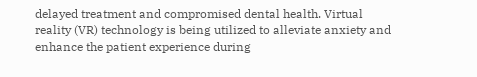delayed treatment and compromised dental health. Virtual reality (VR) technology is being utilized to alleviate anxiety and enhance the patient experience during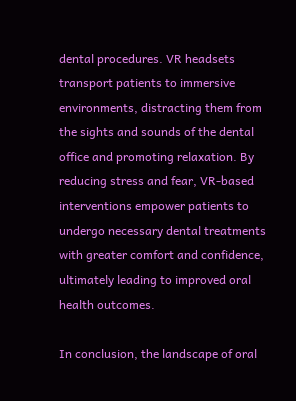dental procedures. VR headsets transport patients to immersive environments, distracting them from the sights and sounds of the dental office and promoting relaxation. By reducing stress and fear, VR-based interventions empower patients to undergo necessary dental treatments with greater comfort and confidence, ultimately leading to improved oral health outcomes.

In conclusion, the landscape of oral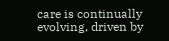care is continually evolving, driven by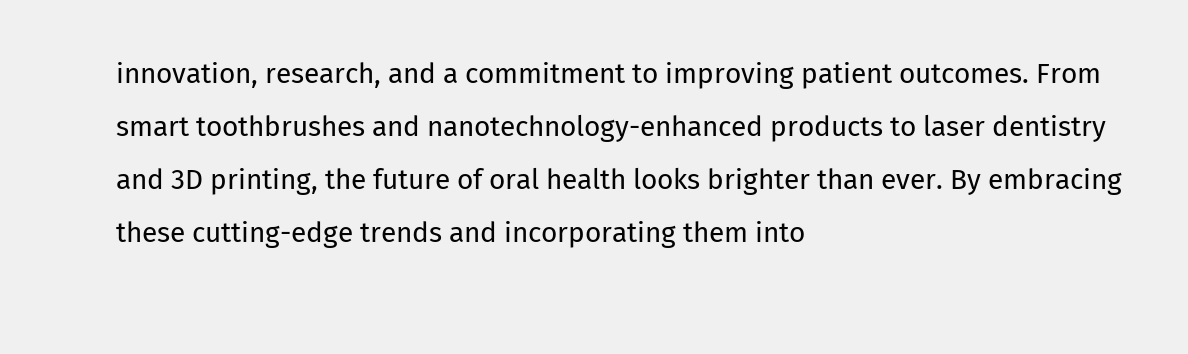innovation, research, and a commitment to improving patient outcomes. From smart toothbrushes and nanotechnology-enhanced products to laser dentistry and 3D printing, the future of oral health looks brighter than ever. By embracing these cutting-edge trends and incorporating them into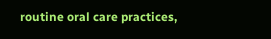routine oral care practices,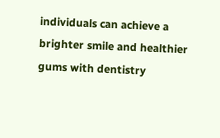individuals can achieve a brighter smile and healthier gums with dentistry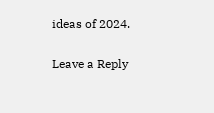ideas of 2024.

Leave a Reply